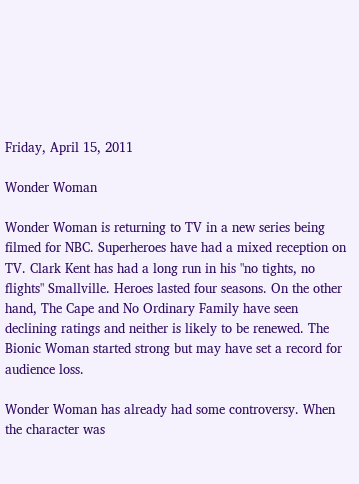Friday, April 15, 2011

Wonder Woman

Wonder Woman is returning to TV in a new series being filmed for NBC. Superheroes have had a mixed reception on TV. Clark Kent has had a long run in his "no tights, no flights" Smallville. Heroes lasted four seasons. On the other hand, The Cape and No Ordinary Family have seen declining ratings and neither is likely to be renewed. The Bionic Woman started strong but may have set a record for audience loss.

Wonder Woman has already had some controversy. When the character was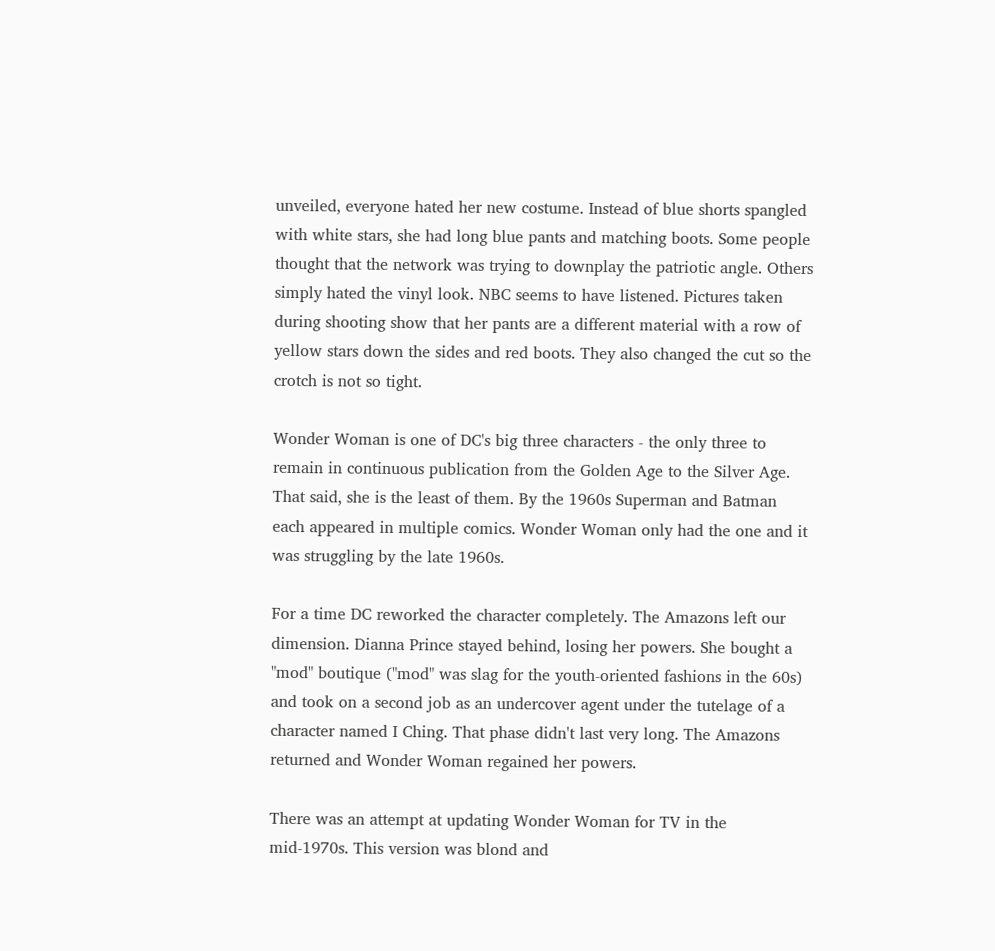unveiled, everyone hated her new costume. Instead of blue shorts spangled with white stars, she had long blue pants and matching boots. Some people thought that the network was trying to downplay the patriotic angle. Others simply hated the vinyl look. NBC seems to have listened. Pictures taken during shooting show that her pants are a different material with a row of yellow stars down the sides and red boots. They also changed the cut so the crotch is not so tight.

Wonder Woman is one of DC's big three characters - the only three to remain in continuous publication from the Golden Age to the Silver Age. That said, she is the least of them. By the 1960s Superman and Batman each appeared in multiple comics. Wonder Woman only had the one and it was struggling by the late 1960s.

For a time DC reworked the character completely. The Amazons left our dimension. Dianna Prince stayed behind, losing her powers. She bought a "mod" boutique ("mod" was slag for the youth-oriented fashions in the 60s) and took on a second job as an undercover agent under the tutelage of a character named I Ching. That phase didn't last very long. The Amazons returned and Wonder Woman regained her powers.

There was an attempt at updating Wonder Woman for TV in the mid-1970s. This version was blond and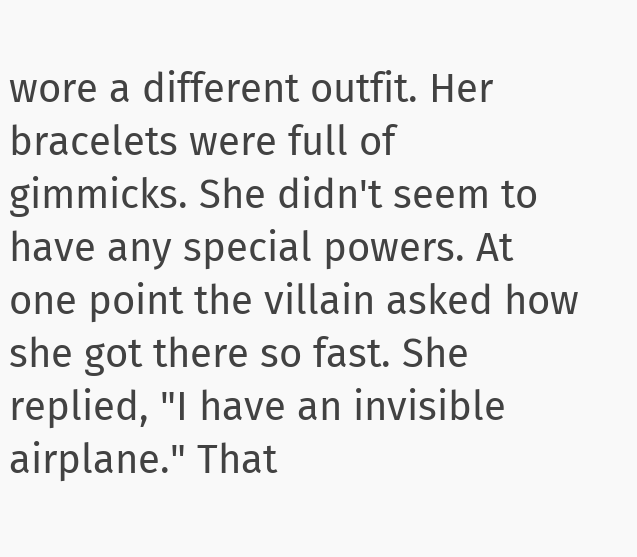wore a different outfit. Her bracelets were full of gimmicks. She didn't seem to have any special powers. At one point the villain asked how she got there so fast. She replied, "I have an invisible airplane." That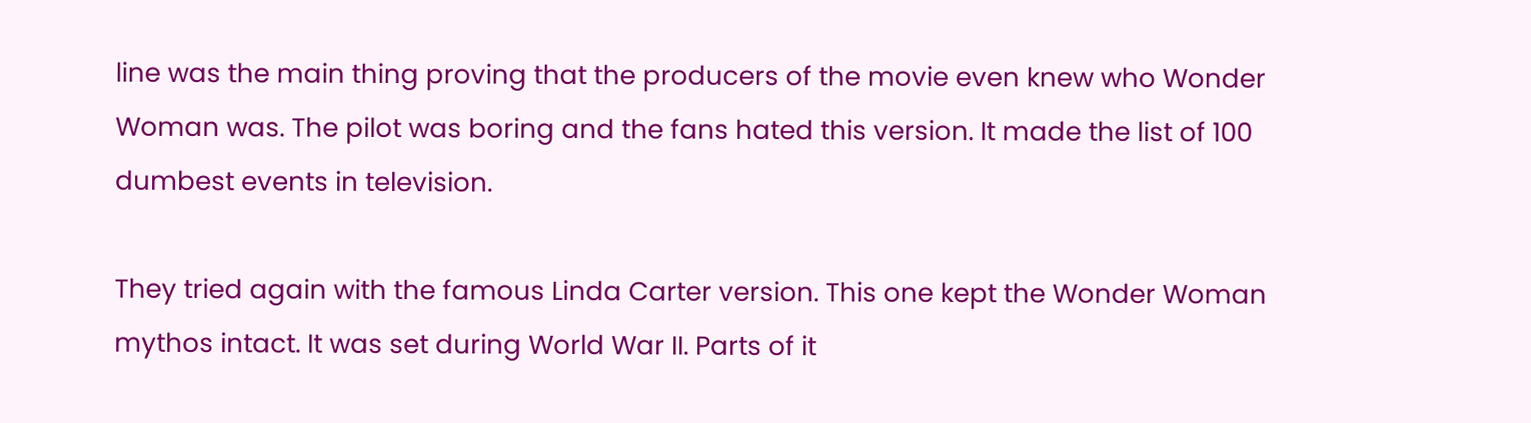line was the main thing proving that the producers of the movie even knew who Wonder Woman was. The pilot was boring and the fans hated this version. It made the list of 100 dumbest events in television.

They tried again with the famous Linda Carter version. This one kept the Wonder Woman mythos intact. It was set during World War II. Parts of it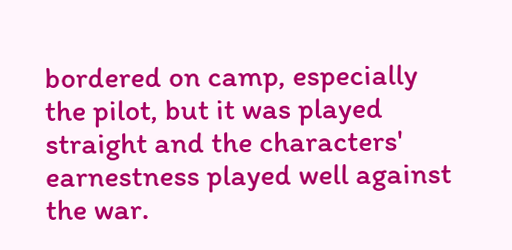bordered on camp, especially the pilot, but it was played straight and the characters' earnestness played well against the war.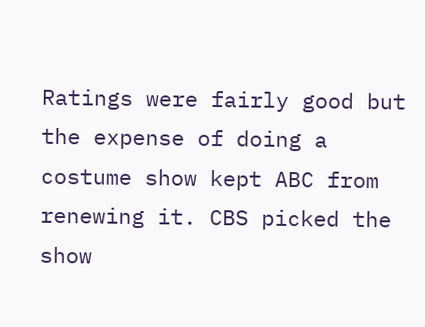Ratings were fairly good but the expense of doing a costume show kept ABC from renewing it. CBS picked the show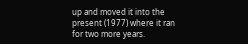up and moved it into the present (1977) where it ran for two more years.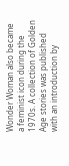Wonder Woman also became a feminist icon during the 1970s. A collection of Golden Age stories was published with an introduction by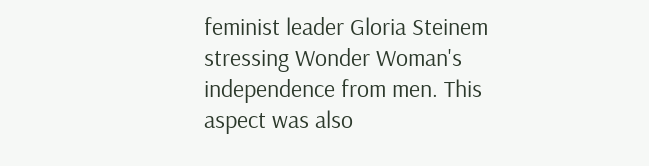feminist leader Gloria Steinem stressing Wonder Woman's independence from men. This aspect was also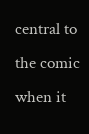central to the comic when it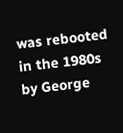was rebooted in the 1980s by George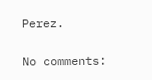Perez.

No comments: